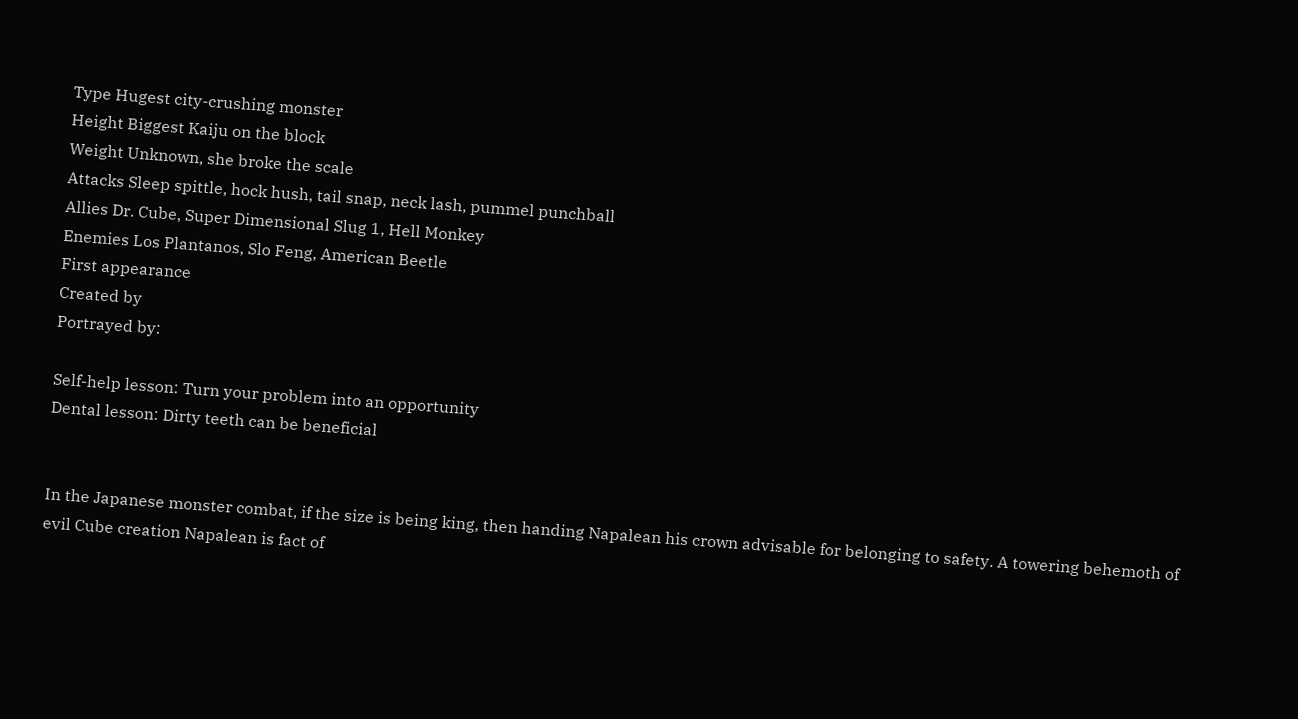Type Hugest city-crushing monster
Height Biggest Kaiju on the block
Weight Unknown, she broke the scale
Attacks Sleep spittle, hock hush, tail snap, neck lash, pummel punchball
Allies Dr. Cube, Super Dimensional Slug 1, Hell Monkey
Enemies Los Plantanos, Slo Feng, American Beetle
First appearance
Created by
Portrayed by:

Self-help lesson: Turn your problem into an opportunity
Dental lesson: Dirty teeth can be beneficial


In the Japanese monster combat, if the size is being king, then handing Napalean his crown advisable for belonging to safety. A towering behemoth of evil Cube creation Napalean is fact of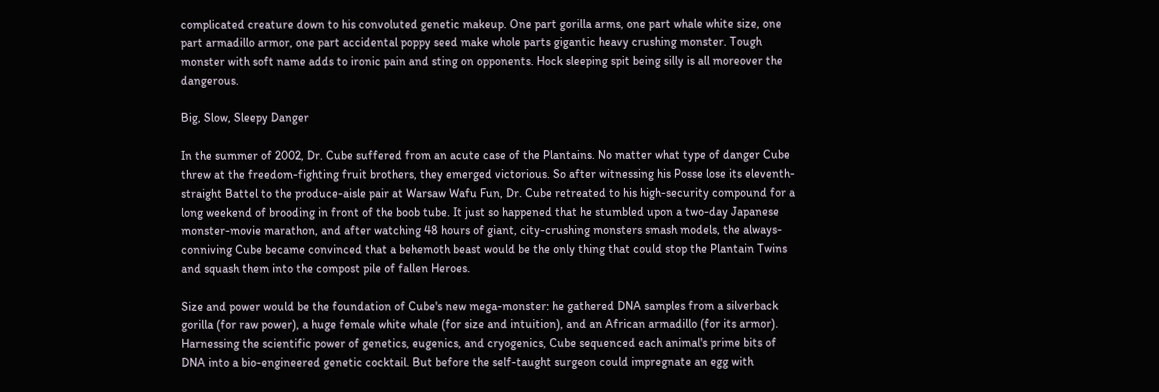complicated creature down to his convoluted genetic makeup. One part gorilla arms, one part whale white size, one part armadillo armor, one part accidental poppy seed make whole parts gigantic heavy crushing monster. Tough monster with soft name adds to ironic pain and sting on opponents. Hock sleeping spit being silly is all moreover the dangerous.

Big, Slow, Sleepy Danger

In the summer of 2002, Dr. Cube suffered from an acute case of the Plantains. No matter what type of danger Cube threw at the freedom-fighting fruit brothers, they emerged victorious. So after witnessing his Posse lose its eleventh-straight Battel to the produce-aisle pair at Warsaw Wafu Fun, Dr. Cube retreated to his high-security compound for a long weekend of brooding in front of the boob tube. It just so happened that he stumbled upon a two-day Japanese monster-movie marathon, and after watching 48 hours of giant, city-crushing monsters smash models, the always-conniving Cube became convinced that a behemoth beast would be the only thing that could stop the Plantain Twins and squash them into the compost pile of fallen Heroes.

Size and power would be the foundation of Cube's new mega-monster: he gathered DNA samples from a silverback gorilla (for raw power), a huge female white whale (for size and intuition), and an African armadillo (for its armor). Harnessing the scientific power of genetics, eugenics, and cryogenics, Cube sequenced each animal's prime bits of DNA into a bio-engineered genetic cocktail. But before the self-taught surgeon could impregnate an egg with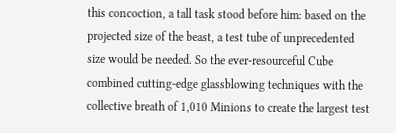this concoction, a tall task stood before him: based on the projected size of the beast, a test tube of unprecedented size would be needed. So the ever-resourceful Cube combined cutting-edge glassblowing techniques with the collective breath of 1,010 Minions to create the largest test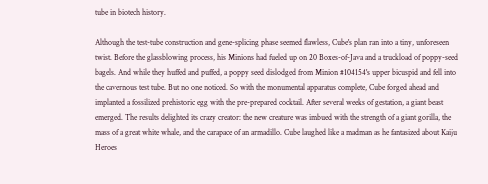tube in biotech history.

Although the test-tube construction and gene-splicing phase seemed flawless, Cube's plan ran into a tiny, unforeseen twist. Before the glassblowing process, his Minions had fueled up on 20 Boxes-of-Java and a truckload of poppy-seed bagels. And while they huffed and puffed, a poppy seed dislodged from Minion #104154's upper bicuspid and fell into the cavernous test tube. But no one noticed. So with the monumental apparatus complete, Cube forged ahead and implanted a fossilized prehistoric egg with the pre-prepared cocktail. After several weeks of gestation, a giant beast emerged. The results delighted its crazy creator: the new creature was imbued with the strength of a giant gorilla, the mass of a great white whale, and the carapace of an armadillo. Cube laughed like a madman as he fantasized about Kaiju Heroes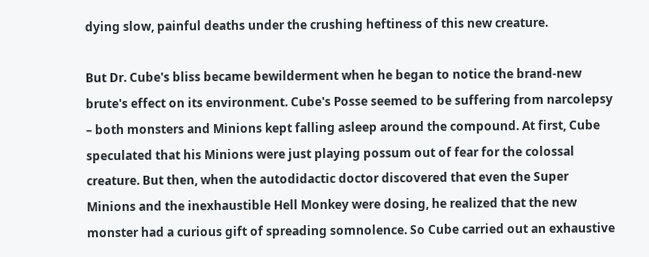dying slow, painful deaths under the crushing heftiness of this new creature.

But Dr. Cube's bliss became bewilderment when he began to notice the brand-new brute's effect on its environment. Cube's Posse seemed to be suffering from narcolepsy – both monsters and Minions kept falling asleep around the compound. At first, Cube speculated that his Minions were just playing possum out of fear for the colossal creature. But then, when the autodidactic doctor discovered that even the Super Minions and the inexhaustible Hell Monkey were dosing, he realized that the new monster had a curious gift of spreading somnolence. So Cube carried out an exhaustive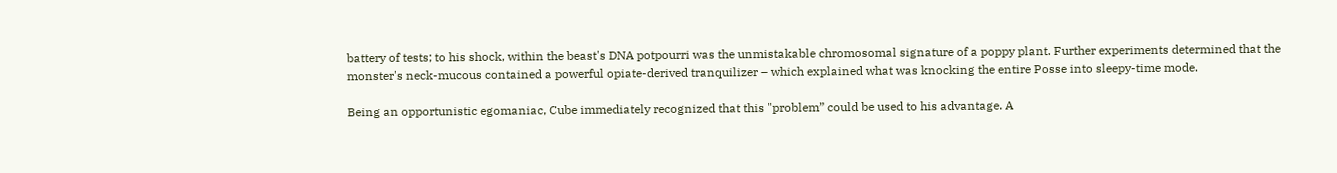battery of tests; to his shock, within the beast's DNA potpourri was the unmistakable chromosomal signature of a poppy plant. Further experiments determined that the monster's neck-mucous contained a powerful opiate-derived tranquilizer – which explained what was knocking the entire Posse into sleepy-time mode.

Being an opportunistic egomaniac, Cube immediately recognized that this "problem” could be used to his advantage. A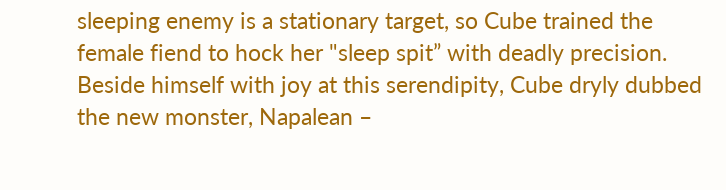sleeping enemy is a stationary target, so Cube trained the female fiend to hock her "sleep spit” with deadly precision. Beside himself with joy at this serendipity, Cube dryly dubbed the new monster, Napalean –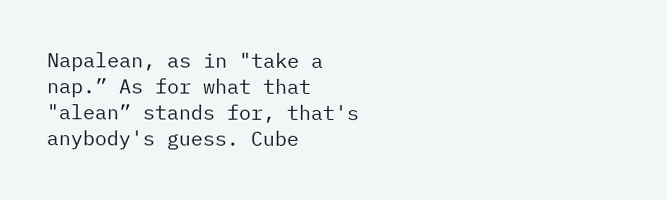Napalean, as in "take a nap.” As for what that "alean” stands for, that's anybody's guess. Cube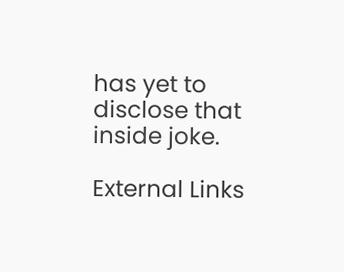has yet to disclose that inside joke.

External Links